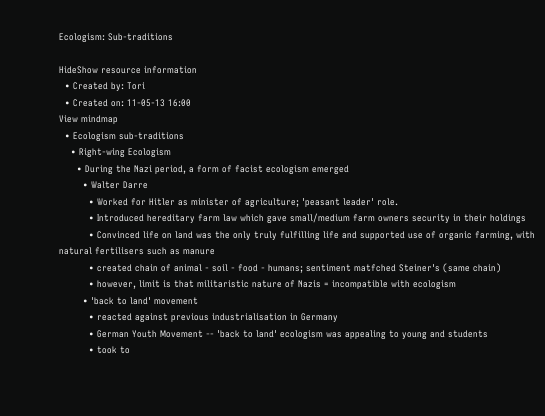Ecologism: Sub-traditions

HideShow resource information
  • Created by: Tori
  • Created on: 11-05-13 16:00
View mindmap
  • Ecologism sub-traditions
    • Right-wing Ecologism
      • During the Nazi period, a form of facist ecologism emerged
        • Walter Darre
          • Worked for Hitler as minister of agriculture; 'peasant leader' role.
          • Introduced hereditary farm law which gave small/medium farm owners security in their holdings
          • Convinced life on land was the only truly fulfilling life and supported use of organic farming, with natural fertilisers such as manure
          • created chain of animal - soil - food - humans; sentiment matfched Steiner's (same chain)
          • however, limit is that militaristic nature of Nazis = incompatible with ecologism
        • 'back to land' movement
          • reacted against previous industrialisation in Germany
          • German Youth Movement -- 'back to land' ecologism was appealing to young and students
          • took to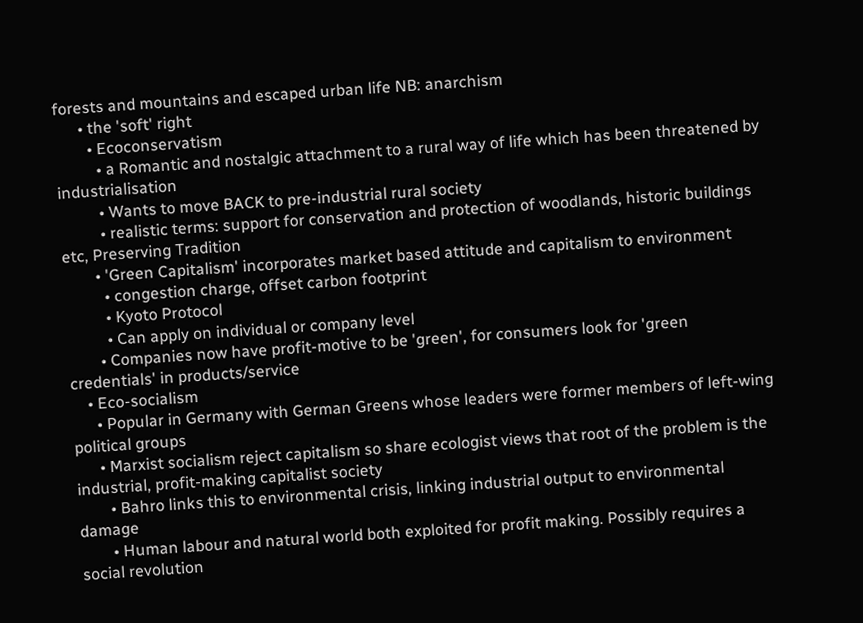forests and mountains and escaped urban life NB: anarchism
      • the 'soft' right
        • Ecoconservatism
          • a Romantic and nostalgic attachment to a rural way of life which has been threatened by industrialisation
          • Wants to move BACK to pre-industrial rural society
          • realistic terms: support for conservation and protection of woodlands, historic buildings etc, Preserving Tradition
        • 'Green Capitalism' incorporates market based attitude and capitalism to environment
          • congestion charge, offset carbon footprint
          • Kyoto Protocol
          • Can apply on individual or company level
        • Companies now have profit-motive to be 'green', for consumers look for 'green credentials' in products/service
    • Eco-socialism
      • Popular in Germany with German Greens whose leaders were former members of left-wing political groups
      • Marxist socialism reject capitalism so share ecologist views that root of the problem is the industrial, profit-making capitalist society
        • Bahro links this to environmental crisis, linking industrial output to environmental damage
        • Human labour and natural world both exploited for profit making. Possibly requires a social revolution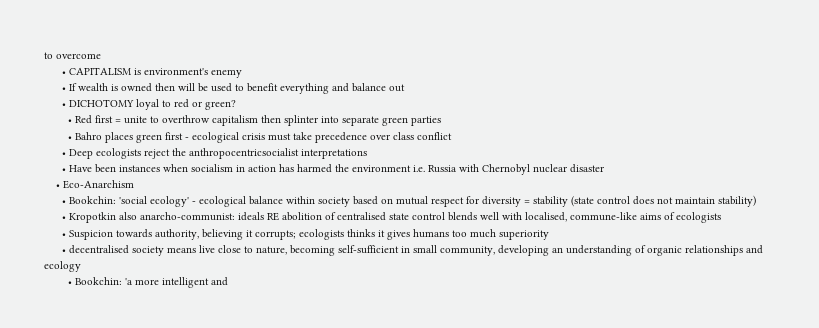to overcome
      • CAPITALISM is environment's enemy
      • If wealth is owned then will be used to benefit everything and balance out
      • DICHOTOMY loyal to red or green?
        • Red first = unite to overthrow capitalism then splinter into separate green parties
        • Bahro places green first - ecological crisis must take precedence over class conflict
      • Deep ecologists reject the anthropocentricsocialist interpretations
      • Have been instances when socialism in action has harmed the environment i.e. Russia with Chernobyl nuclear disaster
    • Eco-Anarchism
      • Bookchin: 'social ecology' - ecological balance within society based on mutual respect for diversity = stability (state control does not maintain stability)
      • Kropotkin also anarcho-communist: ideals RE abolition of centralised state control blends well with localised, commune-like aims of ecologists
      • Suspicion towards authority, believing it corrupts; ecologists thinks it gives humans too much superiority
      • decentralised society means live close to nature, becoming self-sufficient in small community, developing an understanding of organic relationships and ecology
        • Bookchin: 'a more intelligent and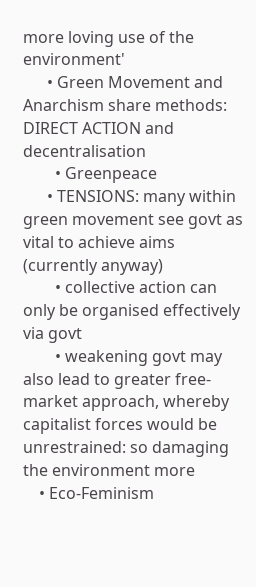more loving use of the environment'
      • Green Movement and Anarchism share methods: DIRECT ACTION and decentralisation
        • Greenpeace
      • TENSIONS: many within green movement see govt as vital to achieve aims (currently anyway)
        • collective action can only be organised effectively via govt
        • weakening govt may also lead to greater free-market approach, whereby capitalist forces would be unrestrained: so damaging the environment more
    • Eco-Feminism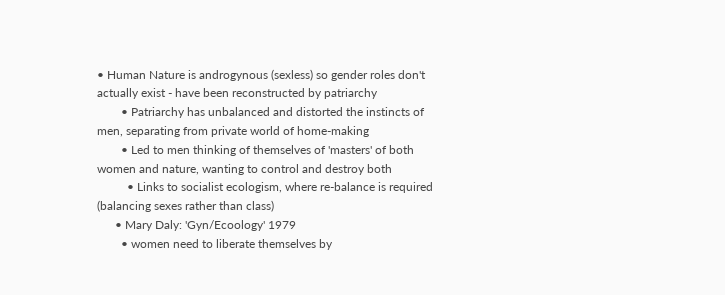• Human Nature is androgynous (sexless) so gender roles don't actually exist - have been reconstructed by patriarchy
        • Patriarchy has unbalanced and distorted the instincts of men, separating from private world of home-making
        • Led to men thinking of themselves of 'masters' of both women and nature, wanting to control and destroy both
          • Links to socialist ecologism, where re-balance is required (balancing sexes rather than class)
      • Mary Daly: 'Gyn/Ecoology' 1979
        • women need to liberate themselves by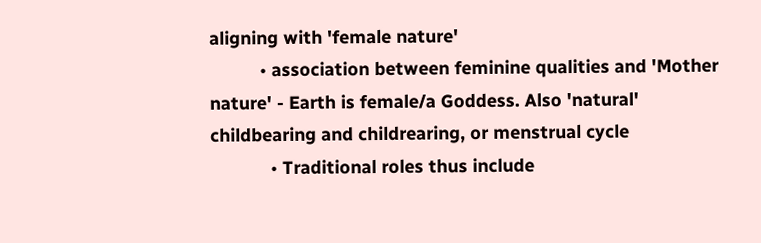aligning with 'female nature'
          • association between feminine qualities and 'Mother nature' - Earth is female/a Goddess. Also 'natural' childbearing and childrearing, or menstrual cycle
            • Traditional roles thus include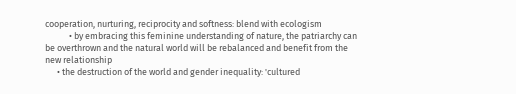cooperation, nurturing, reciprocity and softness: blend with ecologism
            • by embracing this feminine understanding of nature, the patriarchy can be overthrown and the natural world will be rebalanced and benefit from the new relationship
      • the destruction of the world and gender inequality: 'cultured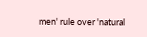men' rule over 'natural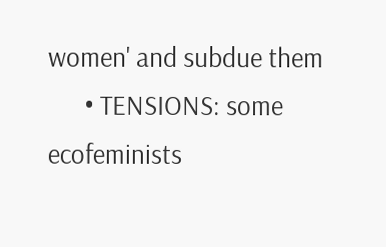women' and subdue them
      • TENSIONS: some ecofeminists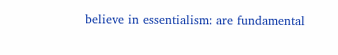believe in essentialism: are fundamental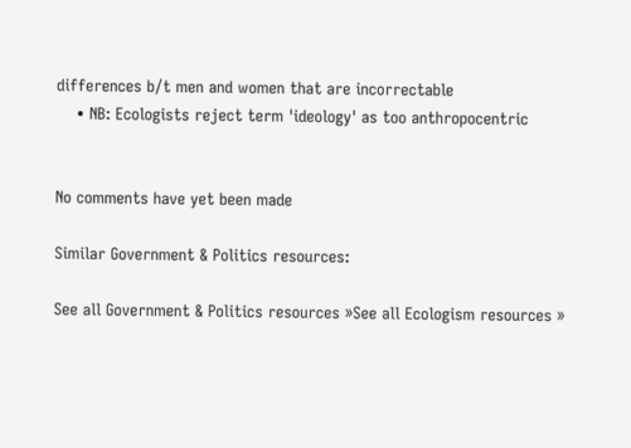differences b/t men and women that are incorrectable
    • NB: Ecologists reject term 'ideology' as too anthropocentric


No comments have yet been made

Similar Government & Politics resources:

See all Government & Politics resources »See all Ecologism resources »